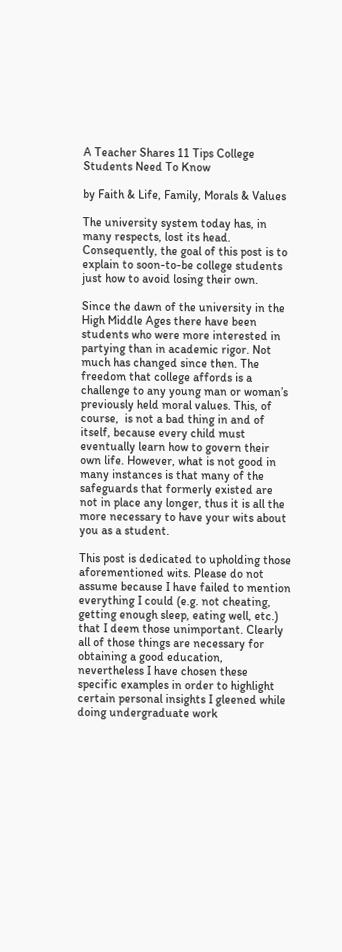A Teacher Shares 11 Tips College Students Need To Know

by Faith & Life, Family, Morals & Values

The university system today has, in many respects, lost its head. Consequently, the goal of this post is to explain to soon-to-be college students just how to avoid losing their own.

Since the dawn of the university in the High Middle Ages there have been students who were more interested in partying than in academic rigor. Not much has changed since then. The freedom that college affords is a challenge to any young man or woman’s previously held moral values. This, of course,  is not a bad thing in and of itself, because every child must eventually learn how to govern their own life. However, what is not good in many instances is that many of the safeguards that formerly existed are not in place any longer, thus it is all the more necessary to have your wits about you as a student.

This post is dedicated to upholding those aforementioned wits. Please do not assume because I have failed to mention everything I could (e.g. not cheating, getting enough sleep, eating well, etc.) that I deem those unimportant. Clearly all of those things are necessary for obtaining a good education, nevertheless I have chosen these specific examples in order to highlight certain personal insights I gleened while doing undergraduate work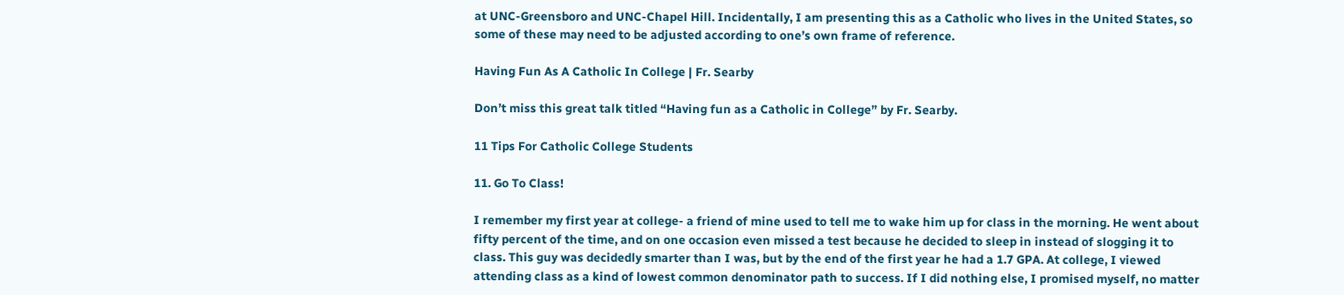at UNC-Greensboro and UNC-Chapel Hill. Incidentally, I am presenting this as a Catholic who lives in the United States, so some of these may need to be adjusted according to one’s own frame of reference.

Having Fun As A Catholic In College | Fr. Searby

Don’t miss this great talk titled “Having fun as a Catholic in College” by Fr. Searby.

11 Tips For Catholic College Students

11. Go To Class!

I remember my first year at college- a friend of mine used to tell me to wake him up for class in the morning. He went about fifty percent of the time, and on one occasion even missed a test because he decided to sleep in instead of slogging it to class. This guy was decidedly smarter than I was, but by the end of the first year he had a 1.7 GPA. At college, I viewed attending class as a kind of lowest common denominator path to success. If I did nothing else, I promised myself, no matter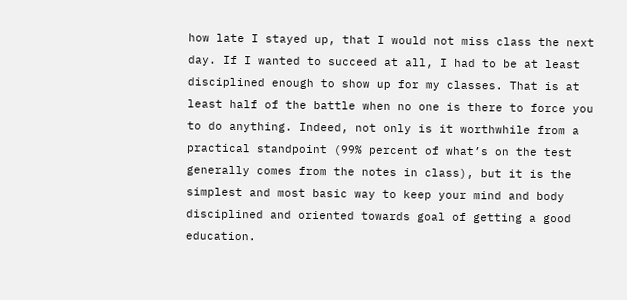how late I stayed up, that I would not miss class the next day. If I wanted to succeed at all, I had to be at least disciplined enough to show up for my classes. That is at least half of the battle when no one is there to force you to do anything. Indeed, not only is it worthwhile from a practical standpoint (99% percent of what’s on the test generally comes from the notes in class), but it is the simplest and most basic way to keep your mind and body disciplined and oriented towards goal of getting a good education.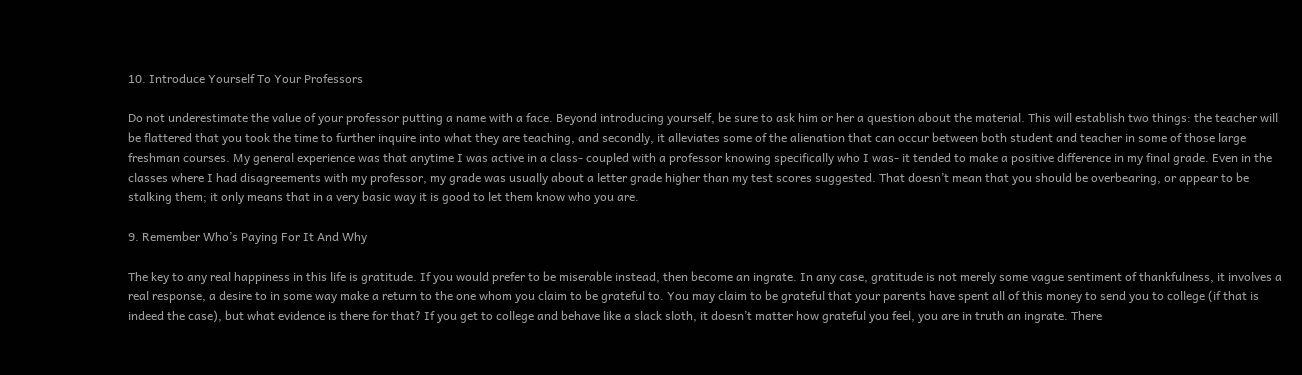10. Introduce Yourself To Your Professors

Do not underestimate the value of your professor putting a name with a face. Beyond introducing yourself, be sure to ask him or her a question about the material. This will establish two things: the teacher will be flattered that you took the time to further inquire into what they are teaching, and secondly, it alleviates some of the alienation that can occur between both student and teacher in some of those large freshman courses. My general experience was that anytime I was active in a class- coupled with a professor knowing specifically who I was- it tended to make a positive difference in my final grade. Even in the  classes where I had disagreements with my professor, my grade was usually about a letter grade higher than my test scores suggested. That doesn’t mean that you should be overbearing, or appear to be stalking them; it only means that in a very basic way it is good to let them know who you are.

9. Remember Who’s Paying For It And Why

The key to any real happiness in this life is gratitude. If you would prefer to be miserable instead, then become an ingrate. In any case, gratitude is not merely some vague sentiment of thankfulness, it involves a real response, a desire to in some way make a return to the one whom you claim to be grateful to. You may claim to be grateful that your parents have spent all of this money to send you to college (if that is indeed the case), but what evidence is there for that? If you get to college and behave like a slack sloth, it doesn’t matter how grateful you feel, you are in truth an ingrate. There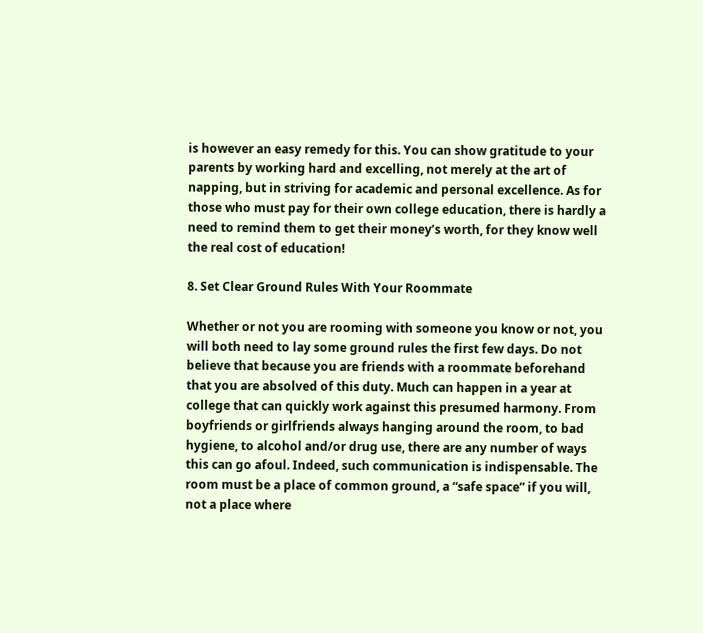is however an easy remedy for this. You can show gratitude to your parents by working hard and excelling, not merely at the art of napping, but in striving for academic and personal excellence. As for those who must pay for their own college education, there is hardly a need to remind them to get their money’s worth, for they know well the real cost of education!

8. Set Clear Ground Rules With Your Roommate

Whether or not you are rooming with someone you know or not, you will both need to lay some ground rules the first few days. Do not believe that because you are friends with a roommate beforehand that you are absolved of this duty. Much can happen in a year at college that can quickly work against this presumed harmony. From boyfriends or girlfriends always hanging around the room, to bad hygiene, to alcohol and/or drug use, there are any number of ways this can go afoul. Indeed, such communication is indispensable. The room must be a place of common ground, a “safe space” if you will, not a place where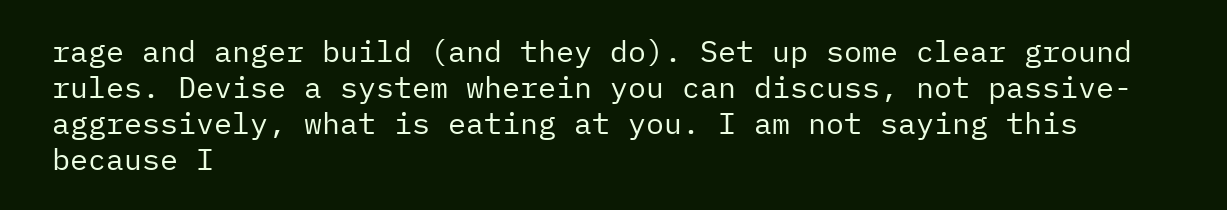rage and anger build (and they do). Set up some clear ground rules. Devise a system wherein you can discuss, not passive-aggressively, what is eating at you. I am not saying this because I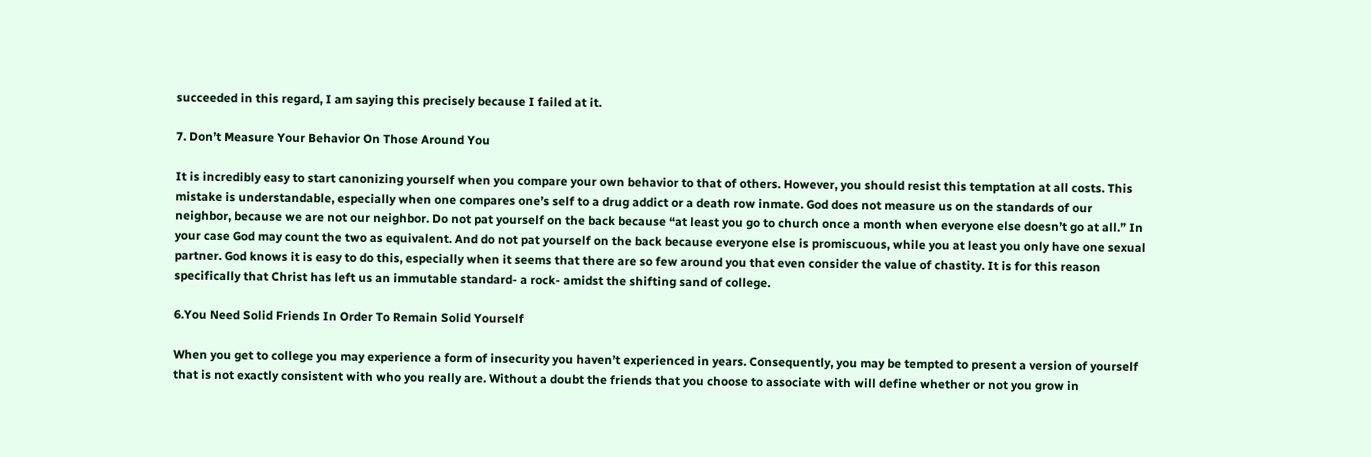succeeded in this regard, I am saying this precisely because I failed at it.

7. Don’t Measure Your Behavior On Those Around You

It is incredibly easy to start canonizing yourself when you compare your own behavior to that of others. However, you should resist this temptation at all costs. This mistake is understandable, especially when one compares one’s self to a drug addict or a death row inmate. God does not measure us on the standards of our neighbor, because we are not our neighbor. Do not pat yourself on the back because “at least you go to church once a month when everyone else doesn’t go at all.” In your case God may count the two as equivalent. And do not pat yourself on the back because everyone else is promiscuous, while you at least you only have one sexual partner. God knows it is easy to do this, especially when it seems that there are so few around you that even consider the value of chastity. It is for this reason specifically that Christ has left us an immutable standard- a rock- amidst the shifting sand of college.

6.You Need Solid Friends In Order To Remain Solid Yourself

When you get to college you may experience a form of insecurity you haven’t experienced in years. Consequently, you may be tempted to present a version of yourself that is not exactly consistent with who you really are. Without a doubt the friends that you choose to associate with will define whether or not you grow in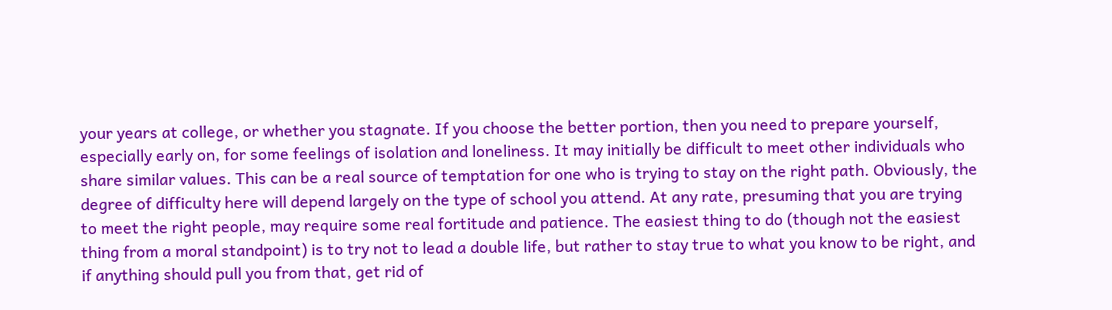your years at college, or whether you stagnate. If you choose the better portion, then you need to prepare yourself, especially early on, for some feelings of isolation and loneliness. It may initially be difficult to meet other individuals who share similar values. This can be a real source of temptation for one who is trying to stay on the right path. Obviously, the degree of difficulty here will depend largely on the type of school you attend. At any rate, presuming that you are trying to meet the right people, may require some real fortitude and patience. The easiest thing to do (though not the easiest thing from a moral standpoint) is to try not to lead a double life, but rather to stay true to what you know to be right, and if anything should pull you from that, get rid of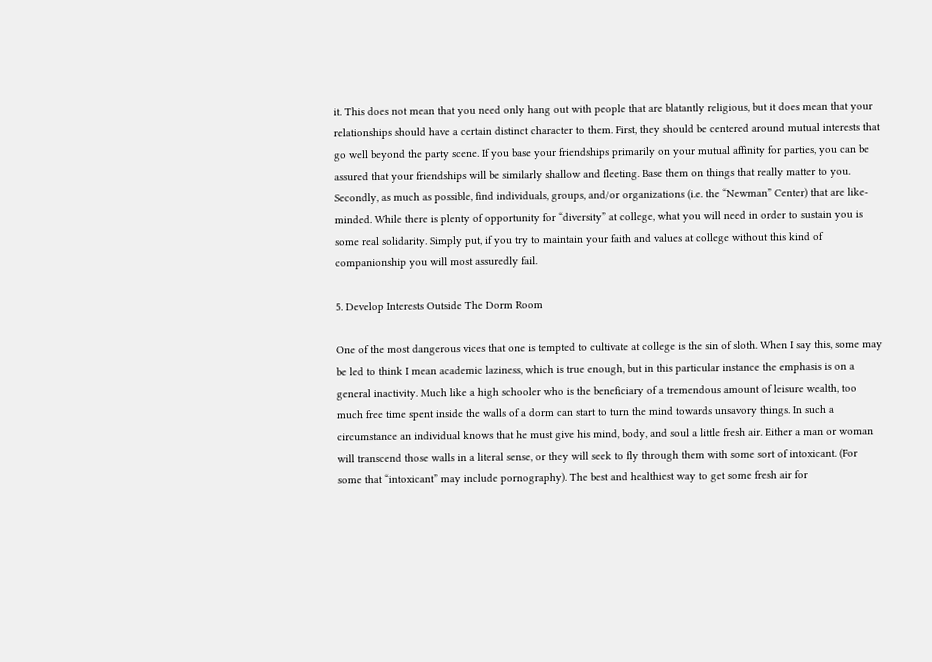it. This does not mean that you need only hang out with people that are blatantly religious, but it does mean that your relationships should have a certain distinct character to them. First, they should be centered around mutual interests that go well beyond the party scene. If you base your friendships primarily on your mutual affinity for parties, you can be assured that your friendships will be similarly shallow and fleeting. Base them on things that really matter to you. Secondly, as much as possible, find individuals, groups, and/or organizations (i.e. the “Newman” Center) that are like-minded. While there is plenty of opportunity for “diversity” at college, what you will need in order to sustain you is some real solidarity. Simply put, if you try to maintain your faith and values at college without this kind of companionship you will most assuredly fail.

5. Develop Interests Outside The Dorm Room

One of the most dangerous vices that one is tempted to cultivate at college is the sin of sloth. When I say this, some may be led to think I mean academic laziness, which is true enough, but in this particular instance the emphasis is on a general inactivity. Much like a high schooler who is the beneficiary of a tremendous amount of leisure wealth, too much free time spent inside the walls of a dorm can start to turn the mind towards unsavory things. In such a circumstance an individual knows that he must give his mind, body, and soul a little fresh air. Either a man or woman will transcend those walls in a literal sense, or they will seek to fly through them with some sort of intoxicant. (For some that “intoxicant” may include pornography). The best and healthiest way to get some fresh air for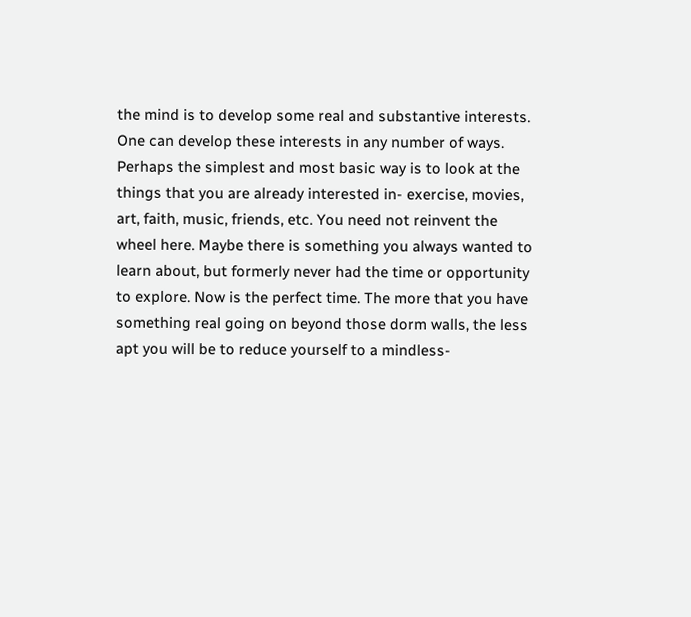the mind is to develop some real and substantive interests. One can develop these interests in any number of ways. Perhaps the simplest and most basic way is to look at the things that you are already interested in- exercise, movies, art, faith, music, friends, etc. You need not reinvent the wheel here. Maybe there is something you always wanted to learn about, but formerly never had the time or opportunity to explore. Now is the perfect time. The more that you have something real going on beyond those dorm walls, the less apt you will be to reduce yourself to a mindless-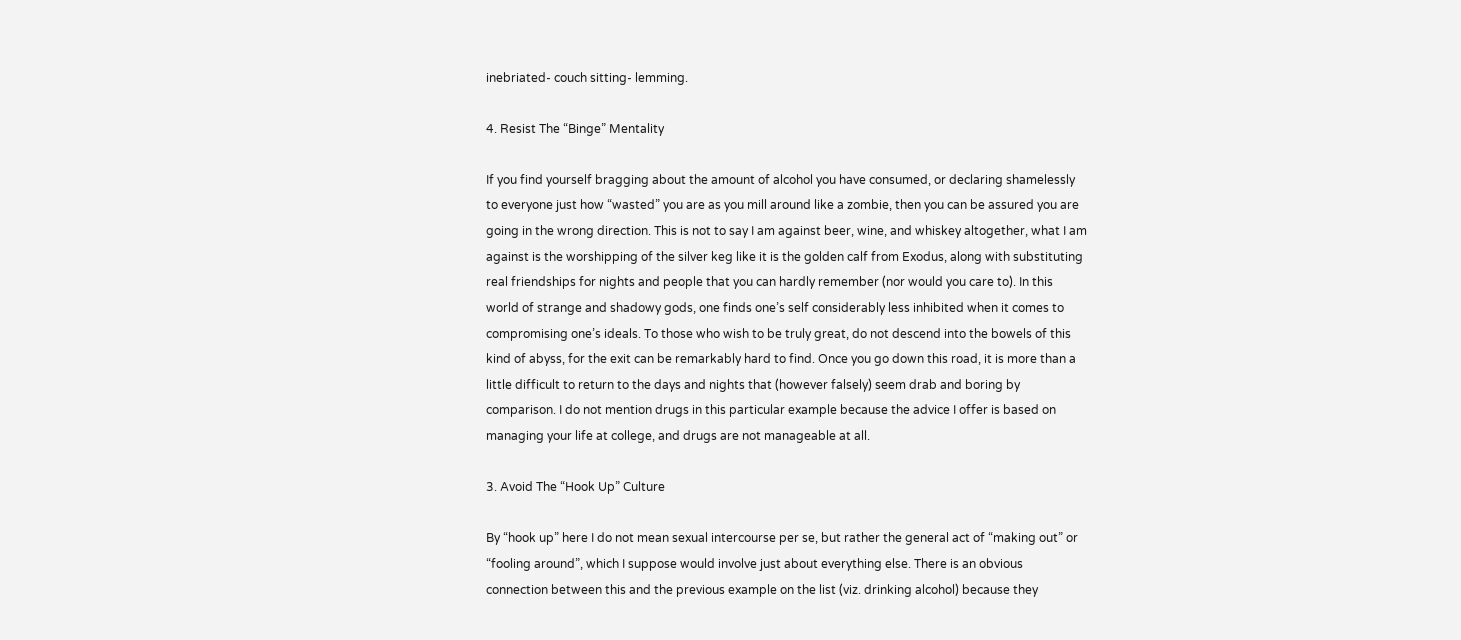inebriated- couch sitting- lemming.

4. Resist The “Binge” Mentality

If you find yourself bragging about the amount of alcohol you have consumed, or declaring shamelessly to everyone just how “wasted” you are as you mill around like a zombie, then you can be assured you are going in the wrong direction. This is not to say I am against beer, wine, and whiskey altogether, what I am against is the worshipping of the silver keg like it is the golden calf from Exodus, along with substituting real friendships for nights and people that you can hardly remember (nor would you care to). In this world of strange and shadowy gods, one finds one’s self considerably less inhibited when it comes to compromising one’s ideals. To those who wish to be truly great, do not descend into the bowels of this kind of abyss, for the exit can be remarkably hard to find. Once you go down this road, it is more than a little difficult to return to the days and nights that (however falsely) seem drab and boring by comparison. I do not mention drugs in this particular example because the advice I offer is based on managing your life at college, and drugs are not manageable at all.

3. Avoid The “Hook Up” Culture

By “hook up” here I do not mean sexual intercourse per se, but rather the general act of “making out” or “fooling around”, which I suppose would involve just about everything else. There is an obvious connection between this and the previous example on the list (viz. drinking alcohol) because they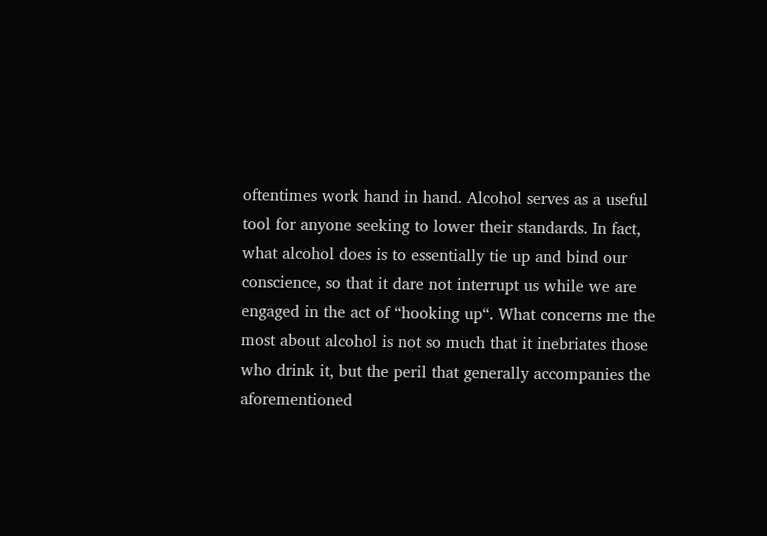oftentimes work hand in hand. Alcohol serves as a useful tool for anyone seeking to lower their standards. In fact, what alcohol does is to essentially tie up and bind our conscience, so that it dare not interrupt us while we are engaged in the act of “hooking up“. What concerns me the most about alcohol is not so much that it inebriates those who drink it, but the peril that generally accompanies the aforementioned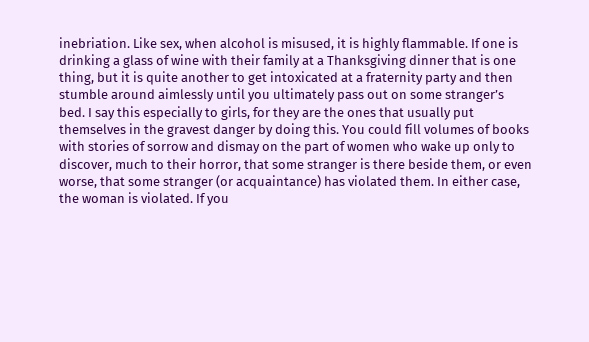inebriation. Like sex, when alcohol is misused, it is highly flammable. If one is drinking a glass of wine with their family at a Thanksgiving dinner that is one thing, but it is quite another to get intoxicated at a fraternity party and then stumble around aimlessly until you ultimately pass out on some stranger’s bed. I say this especially to girls, for they are the ones that usually put themselves in the gravest danger by doing this. You could fill volumes of books with stories of sorrow and dismay on the part of women who wake up only to discover, much to their horror, that some stranger is there beside them, or even worse, that some stranger (or acquaintance) has violated them. In either case, the woman is violated. If you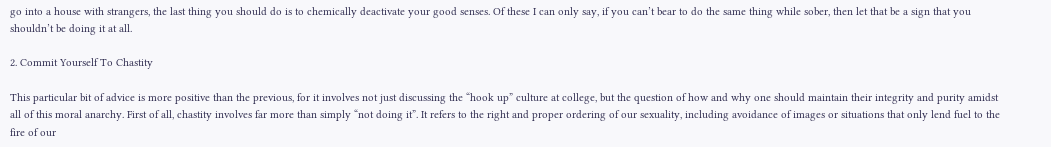go into a house with strangers, the last thing you should do is to chemically deactivate your good senses. Of these I can only say, if you can’t bear to do the same thing while sober, then let that be a sign that you shouldn’t be doing it at all.

2. Commit Yourself To Chastity

This particular bit of advice is more positive than the previous, for it involves not just discussing the “hook up” culture at college, but the question of how and why one should maintain their integrity and purity amidst all of this moral anarchy. First of all, chastity involves far more than simply “not doing it”. It refers to the right and proper ordering of our sexuality, including avoidance of images or situations that only lend fuel to the fire of our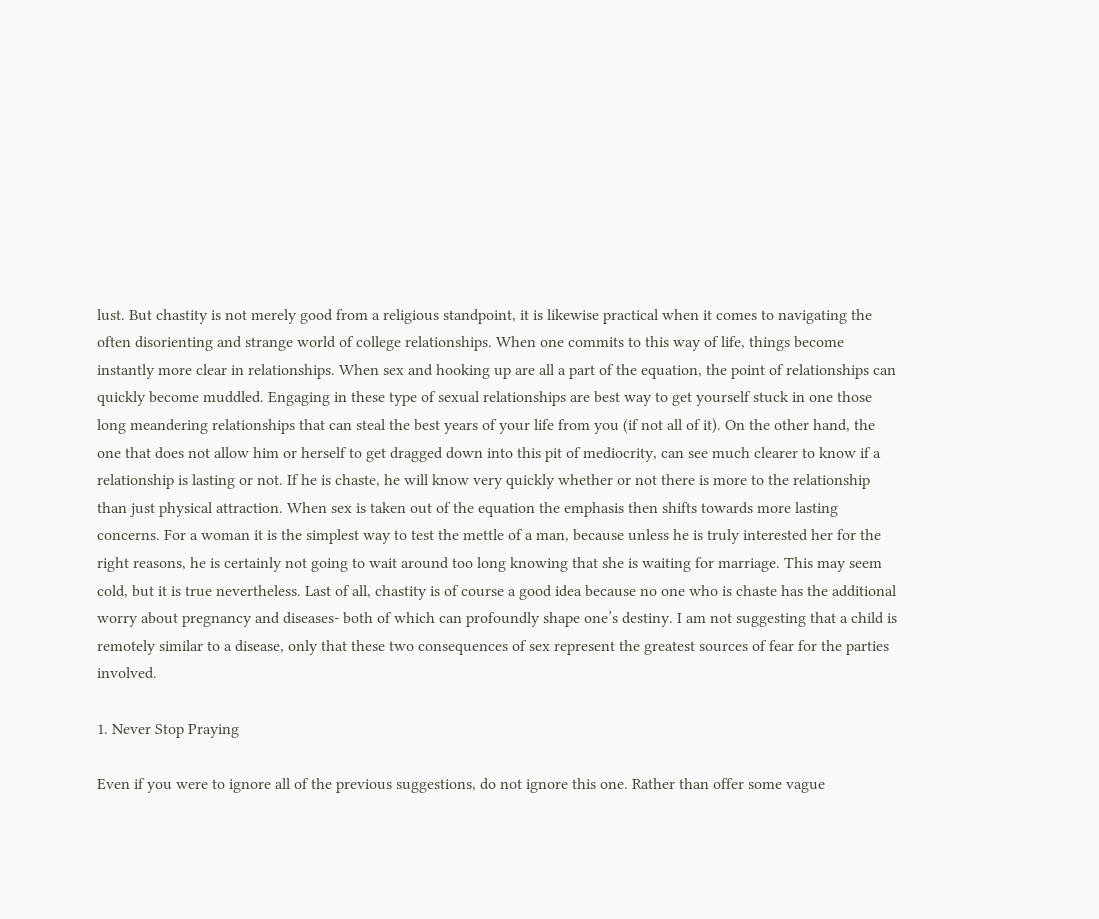lust. But chastity is not merely good from a religious standpoint, it is likewise practical when it comes to navigating the often disorienting and strange world of college relationships. When one commits to this way of life, things become instantly more clear in relationships. When sex and hooking up are all a part of the equation, the point of relationships can quickly become muddled. Engaging in these type of sexual relationships are best way to get yourself stuck in one those long meandering relationships that can steal the best years of your life from you (if not all of it). On the other hand, the one that does not allow him or herself to get dragged down into this pit of mediocrity, can see much clearer to know if a relationship is lasting or not. If he is chaste, he will know very quickly whether or not there is more to the relationship than just physical attraction. When sex is taken out of the equation the emphasis then shifts towards more lasting concerns. For a woman it is the simplest way to test the mettle of a man, because unless he is truly interested her for the right reasons, he is certainly not going to wait around too long knowing that she is waiting for marriage. This may seem cold, but it is true nevertheless. Last of all, chastity is of course a good idea because no one who is chaste has the additional worry about pregnancy and diseases- both of which can profoundly shape one’s destiny. I am not suggesting that a child is remotely similar to a disease, only that these two consequences of sex represent the greatest sources of fear for the parties involved.

1. Never Stop Praying

Even if you were to ignore all of the previous suggestions, do not ignore this one. Rather than offer some vague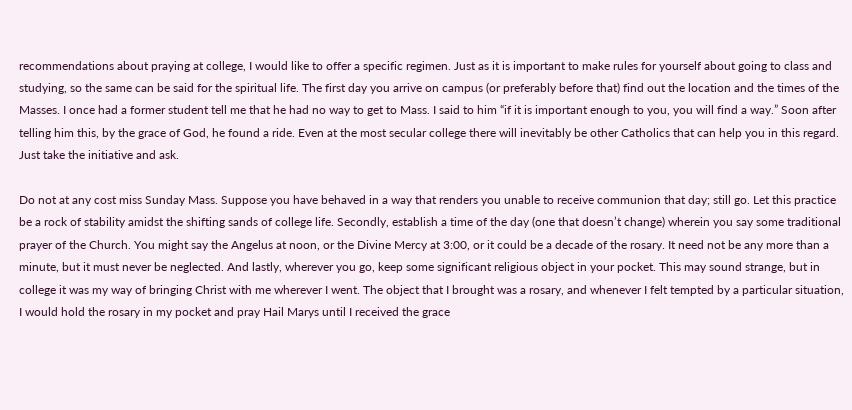recommendations about praying at college, I would like to offer a specific regimen. Just as it is important to make rules for yourself about going to class and studying, so the same can be said for the spiritual life. The first day you arrive on campus (or preferably before that) find out the location and the times of the Masses. I once had a former student tell me that he had no way to get to Mass. I said to him “if it is important enough to you, you will find a way.” Soon after telling him this, by the grace of God, he found a ride. Even at the most secular college there will inevitably be other Catholics that can help you in this regard. Just take the initiative and ask.

Do not at any cost miss Sunday Mass. Suppose you have behaved in a way that renders you unable to receive communion that day; still go. Let this practice be a rock of stability amidst the shifting sands of college life. Secondly, establish a time of the day (one that doesn’t change) wherein you say some traditional prayer of the Church. You might say the Angelus at noon, or the Divine Mercy at 3:00, or it could be a decade of the rosary. It need not be any more than a minute, but it must never be neglected. And lastly, wherever you go, keep some significant religious object in your pocket. This may sound strange, but in college it was my way of bringing Christ with me wherever I went. The object that I brought was a rosary, and whenever I felt tempted by a particular situation, I would hold the rosary in my pocket and pray Hail Marys until I received the grace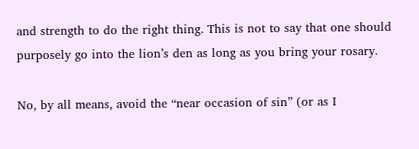and strength to do the right thing. This is not to say that one should purposely go into the lion’s den as long as you bring your rosary.

No, by all means, avoid the “near occasion of sin” (or as I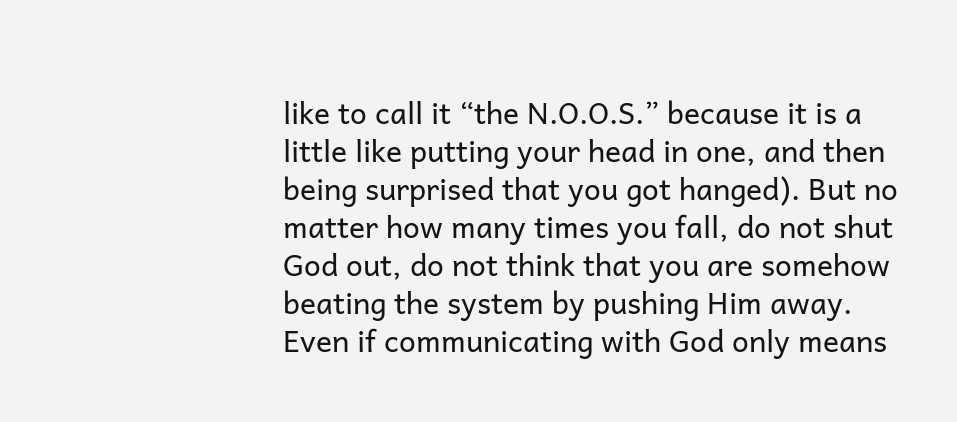like to call it “the N.O.O.S.” because it is a little like putting your head in one, and then being surprised that you got hanged). But no matter how many times you fall, do not shut God out, do not think that you are somehow beating the system by pushing Him away. Even if communicating with God only means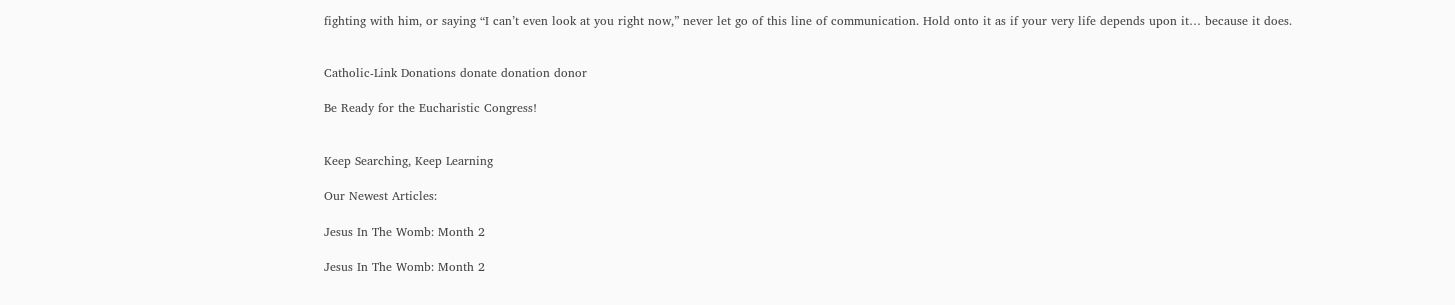fighting with him, or saying “I can’t even look at you right now,” never let go of this line of communication. Hold onto it as if your very life depends upon it… because it does.


Catholic-Link Donations donate donation donor

Be Ready for the Eucharistic Congress!


Keep Searching, Keep Learning

Our Newest Articles:

Jesus In The Womb: Month 2

Jesus In The Womb: Month 2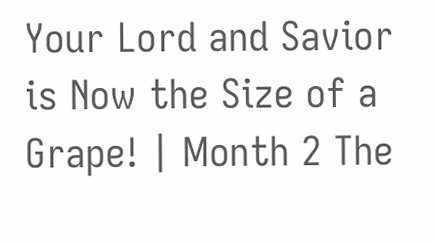Your Lord and Savior is Now the Size of a Grape! | Month 2 The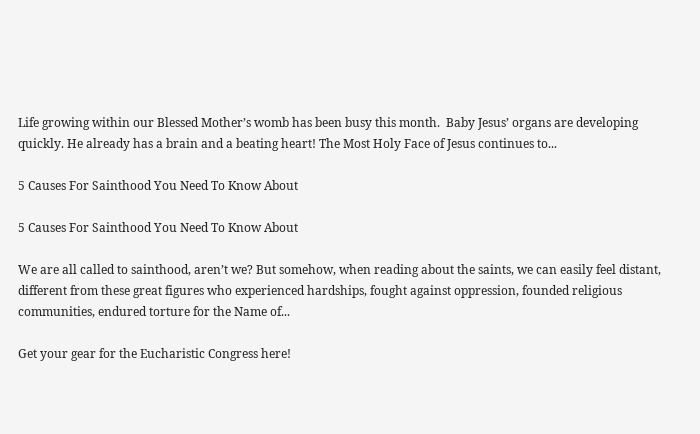Life growing within our Blessed Mother’s womb has been busy this month.  Baby Jesus’ organs are developing quickly. He already has a brain and a beating heart! The Most Holy Face of Jesus continues to...

5 Causes For Sainthood You Need To Know About

5 Causes For Sainthood You Need To Know About

We are all called to sainthood, aren’t we? But somehow, when reading about the saints, we can easily feel distant, different from these great figures who experienced hardships, fought against oppression, founded religious communities, endured torture for the Name of...

Get your gear for the Eucharistic Congress here!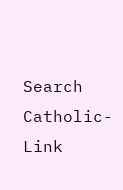Search Catholic-Link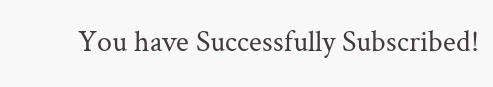You have Successfully Subscribed!